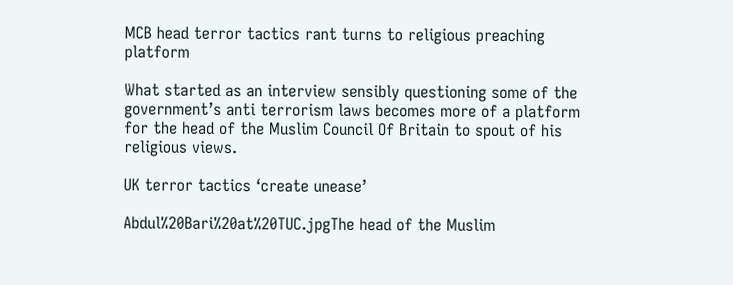MCB head terror tactics rant turns to religious preaching platform

What started as an interview sensibly questioning some of the government’s anti terrorism laws becomes more of a platform for the head of the Muslim Council Of Britain to spout of his religious views.

UK terror tactics ‘create unease’

Abdul%20Bari%20at%20TUC.jpgThe head of the Muslim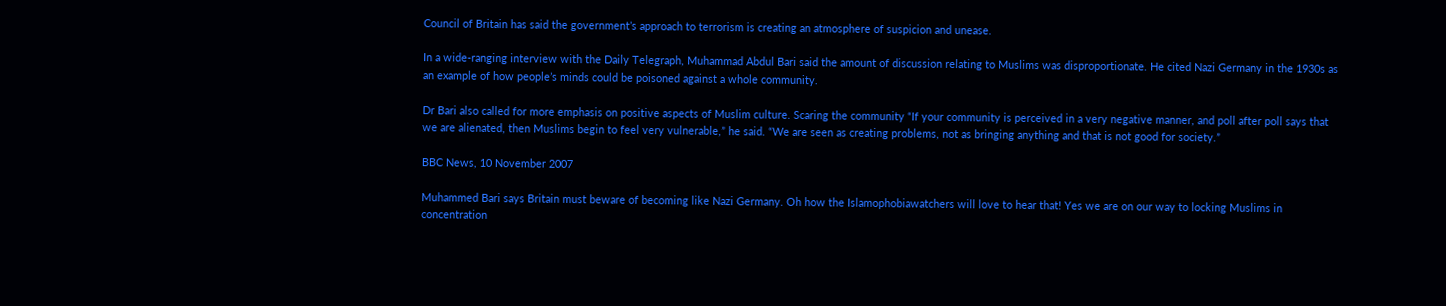Council of Britain has said the government’s approach to terrorism is creating an atmosphere of suspicion and unease.

In a wide-ranging interview with the Daily Telegraph, Muhammad Abdul Bari said the amount of discussion relating to Muslims was disproportionate. He cited Nazi Germany in the 1930s as an example of how people’s minds could be poisoned against a whole community.

Dr Bari also called for more emphasis on positive aspects of Muslim culture. Scaring the community “If your community is perceived in a very negative manner, and poll after poll says that we are alienated, then Muslims begin to feel very vulnerable,” he said. “We are seen as creating problems, not as bringing anything and that is not good for society.”

BBC News, 10 November 2007

Muhammed Bari says Britain must beware of becoming like Nazi Germany. Oh how the Islamophobiawatchers will love to hear that! Yes we are on our way to locking Muslims in concentration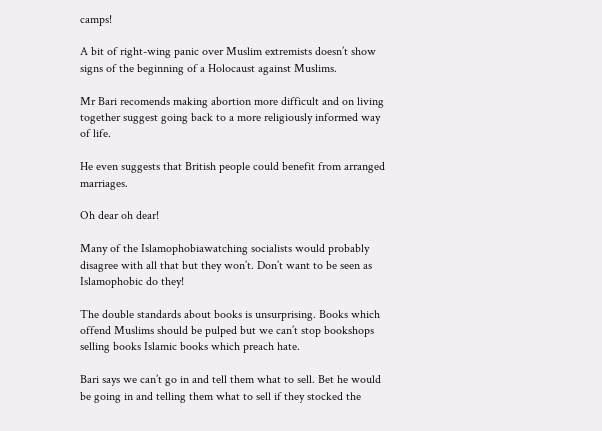camps!

A bit of right-wing panic over Muslim extremists doesn’t show signs of the beginning of a Holocaust against Muslims.

Mr Bari recomends making abortion more difficult and on living together suggest going back to a more religiously informed way of life.

He even suggests that British people could benefit from arranged marriages.

Oh dear oh dear!

Many of the Islamophobiawatching socialists would probably disagree with all that but they won’t. Don’t want to be seen as Islamophobic do they!

The double standards about books is unsurprising. Books which offend Muslims should be pulped but we can’t stop bookshops selling books Islamic books which preach hate.

Bari says we can’t go in and tell them what to sell. Bet he would be going in and telling them what to sell if they stocked the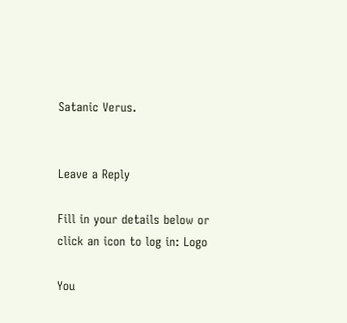Satanic Verus.


Leave a Reply

Fill in your details below or click an icon to log in: Logo

You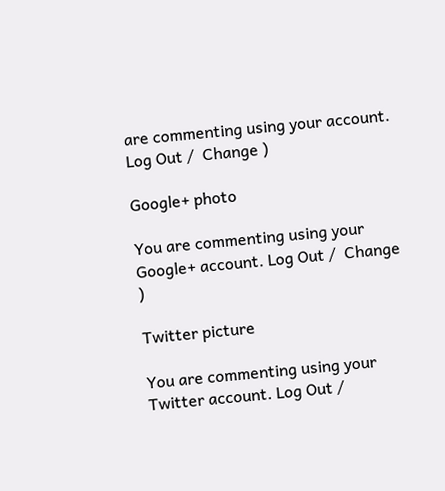are commenting using your account. Log Out /  Change )

Google+ photo

You are commenting using your Google+ account. Log Out /  Change )

Twitter picture

You are commenting using your Twitter account. Log Out /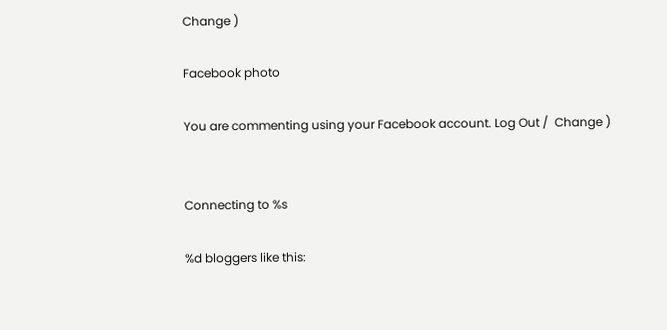Change )

Facebook photo

You are commenting using your Facebook account. Log Out /  Change )


Connecting to %s

%d bloggers like this: